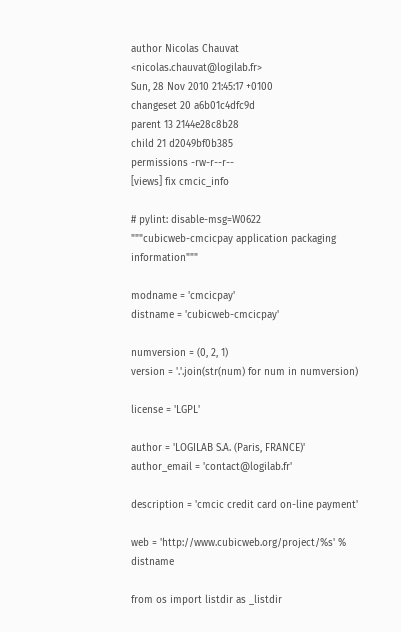author Nicolas Chauvat <nicolas.chauvat@logilab.fr>
Sun, 28 Nov 2010 21:45:17 +0100
changeset 20 a6b01c4dfc9d
parent 13 2144e28c8b28
child 21 d2049bf0b385
permissions -rw-r--r--
[views] fix cmcic_info

# pylint: disable-msg=W0622
"""cubicweb-cmcicpay application packaging information"""

modname = 'cmcicpay'
distname = 'cubicweb-cmcicpay'

numversion = (0, 2, 1)
version = '.'.join(str(num) for num in numversion)

license = 'LGPL'

author = 'LOGILAB S.A. (Paris, FRANCE)'
author_email = 'contact@logilab.fr'

description = 'cmcic credit card on-line payment'

web = 'http://www.cubicweb.org/project/%s' % distname

from os import listdir as _listdir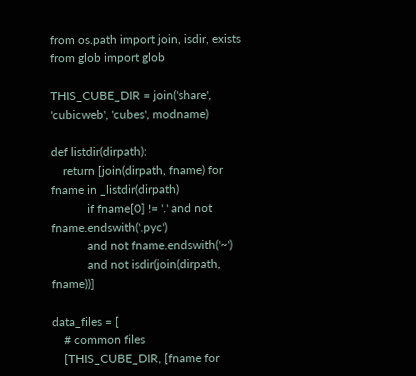from os.path import join, isdir, exists
from glob import glob

THIS_CUBE_DIR = join('share', 'cubicweb', 'cubes', modname)

def listdir(dirpath):
    return [join(dirpath, fname) for fname in _listdir(dirpath)
            if fname[0] != '.' and not fname.endswith('.pyc')
            and not fname.endswith('~')
            and not isdir(join(dirpath, fname))]

data_files = [
    # common files
    [THIS_CUBE_DIR, [fname for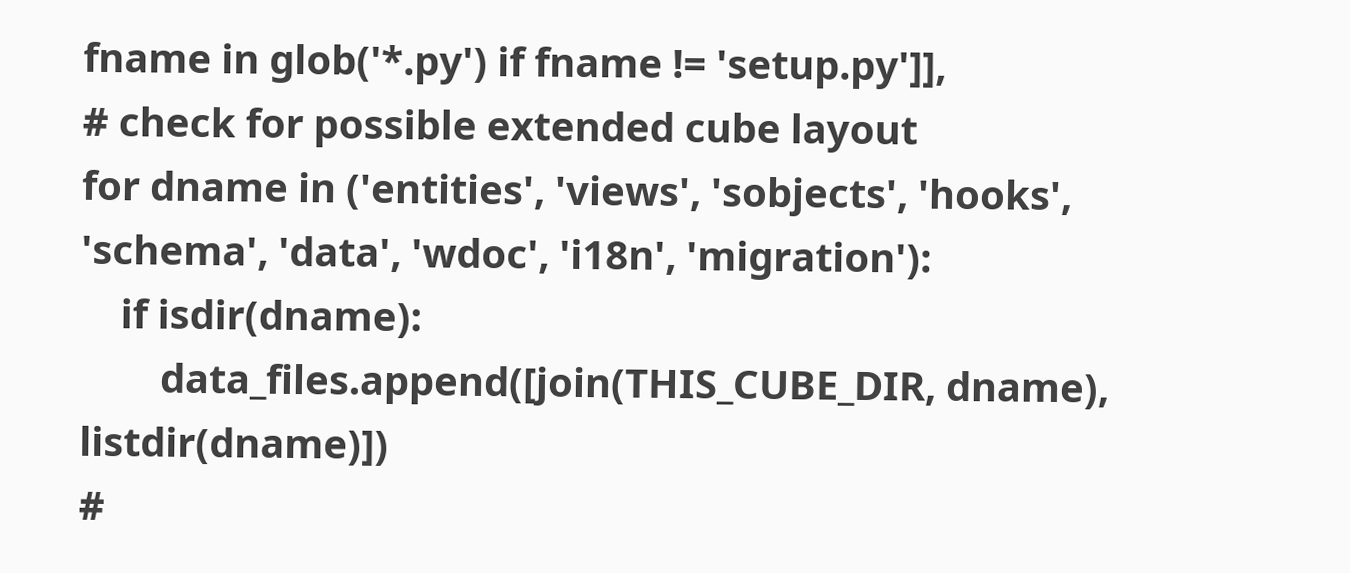fname in glob('*.py') if fname != 'setup.py']],
# check for possible extended cube layout
for dname in ('entities', 'views', 'sobjects', 'hooks', 'schema', 'data', 'wdoc', 'i18n', 'migration'):
    if isdir(dname):
        data_files.append([join(THIS_CUBE_DIR, dname), listdir(dname)])
#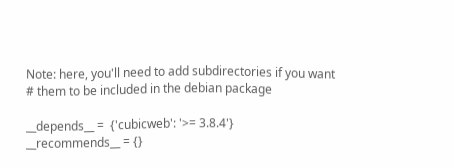Note: here, you'll need to add subdirectories if you want
# them to be included in the debian package

__depends__ =  {'cubicweb': '>= 3.8.4'}
__recommends__ = {}